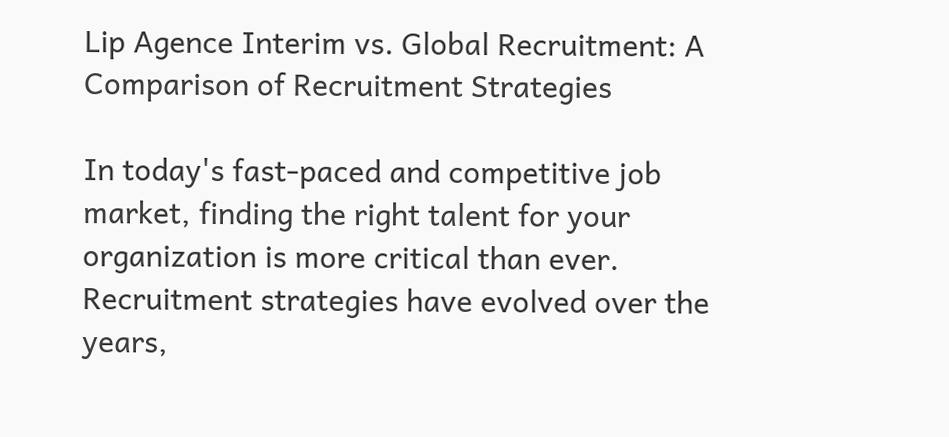Lip Agence Interim vs. Global Recruitment: A Comparison of Recruitment Strategies

In today's fast-paced and competitive job market, finding the right talent for your organization is more critical than ever. Recruitment strategies have evolved over the years,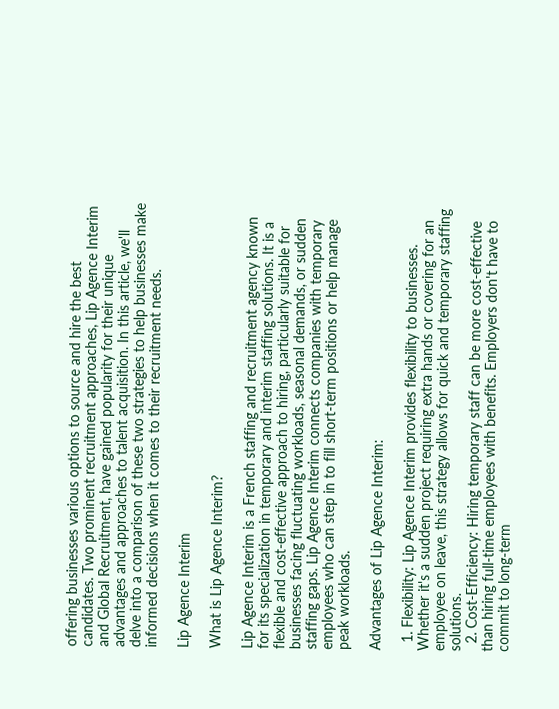offering businesses various options to source and hire the best candidates. Two prominent recruitment approaches, Lip Agence Interim and Global Recruitment, have gained popularity for their unique advantages and approaches to talent acquisition. In this article, we'll delve into a comparison of these two strategies to help businesses make informed decisions when it comes to their recruitment needs.

Lip Agence Interim

What is Lip Agence Interim?

Lip Agence Interim is a French staffing and recruitment agency known for its specialization in temporary and interim staffing solutions. It is a flexible and cost-effective approach to hiring, particularly suitable for businesses facing fluctuating workloads, seasonal demands, or sudden staffing gaps. Lip Agence Interim connects companies with temporary employees who can step in to fill short-term positions or help manage peak workloads.

Advantages of Lip Agence Interim:

  1. Flexibility: Lip Agence Interim provides flexibility to businesses. Whether it's a sudden project requiring extra hands or covering for an employee on leave, this strategy allows for quick and temporary staffing solutions.
  2. Cost-Efficiency: Hiring temporary staff can be more cost-effective than hiring full-time employees with benefits. Employers don't have to commit to long-term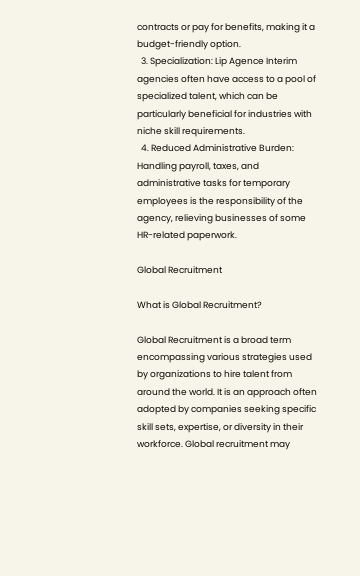contracts or pay for benefits, making it a budget-friendly option.
  3. Specialization: Lip Agence Interim agencies often have access to a pool of specialized talent, which can be particularly beneficial for industries with niche skill requirements.
  4. Reduced Administrative Burden: Handling payroll, taxes, and administrative tasks for temporary employees is the responsibility of the agency, relieving businesses of some HR-related paperwork.

Global Recruitment

What is Global Recruitment?

Global Recruitment is a broad term encompassing various strategies used by organizations to hire talent from around the world. It is an approach often adopted by companies seeking specific skill sets, expertise, or diversity in their workforce. Global recruitment may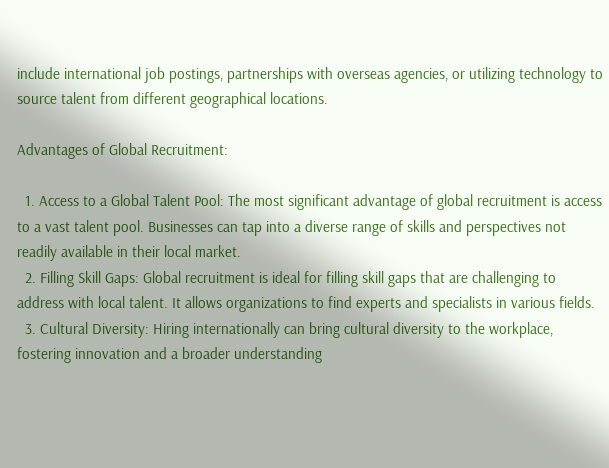include international job postings, partnerships with overseas agencies, or utilizing technology to source talent from different geographical locations.

Advantages of Global Recruitment:

  1. Access to a Global Talent Pool: The most significant advantage of global recruitment is access to a vast talent pool. Businesses can tap into a diverse range of skills and perspectives not readily available in their local market.
  2. Filling Skill Gaps: Global recruitment is ideal for filling skill gaps that are challenging to address with local talent. It allows organizations to find experts and specialists in various fields.
  3. Cultural Diversity: Hiring internationally can bring cultural diversity to the workplace, fostering innovation and a broader understanding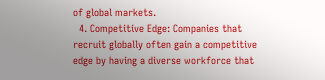of global markets.
  4. Competitive Edge: Companies that recruit globally often gain a competitive edge by having a diverse workforce that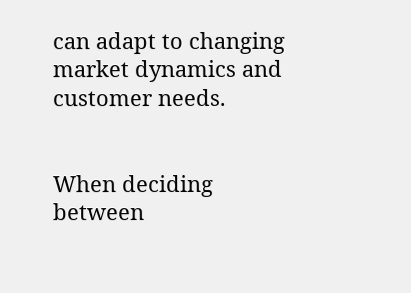can adapt to changing market dynamics and customer needs.


When deciding between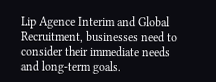Lip Agence Interim and Global Recruitment, businesses need to consider their immediate needs and long-term goals.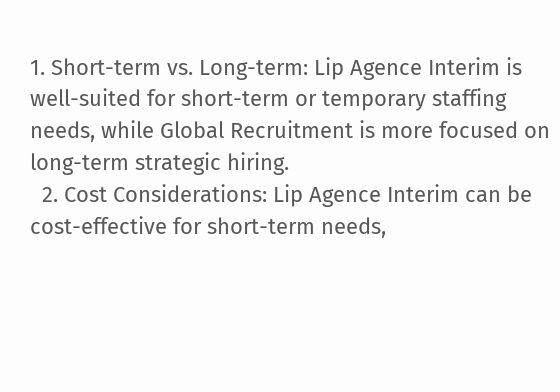1. Short-term vs. Long-term: Lip Agence Interim is well-suited for short-term or temporary staffing needs, while Global Recruitment is more focused on long-term strategic hiring.
  2. Cost Considerations: Lip Agence Interim can be cost-effective for short-term needs,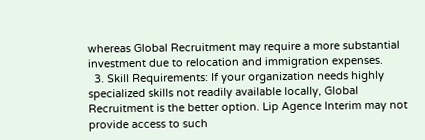whereas Global Recruitment may require a more substantial investment due to relocation and immigration expenses.
  3. Skill Requirements: If your organization needs highly specialized skills not readily available locally, Global Recruitment is the better option. Lip Agence Interim may not provide access to such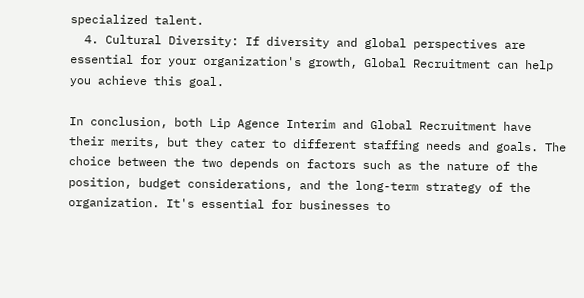specialized talent.
  4. Cultural Diversity: If diversity and global perspectives are essential for your organization's growth, Global Recruitment can help you achieve this goal.

In conclusion, both Lip Agence Interim and Global Recruitment have their merits, but they cater to different staffing needs and goals. The choice between the two depends on factors such as the nature of the position, budget considerations, and the long-term strategy of the organization. It's essential for businesses to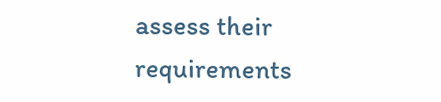assess their requirements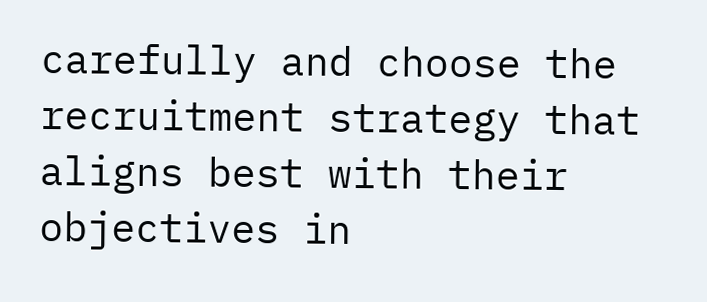carefully and choose the recruitment strategy that aligns best with their objectives in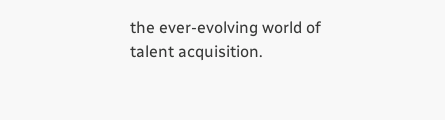the ever-evolving world of talent acquisition.